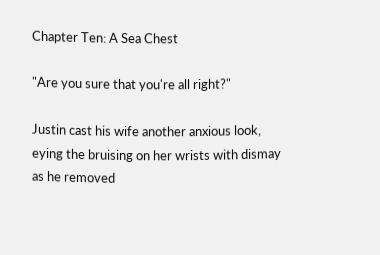Chapter Ten: A Sea Chest

"Are you sure that you're all right?"

Justin cast his wife another anxious look, eying the bruising on her wrists with dismay as he removed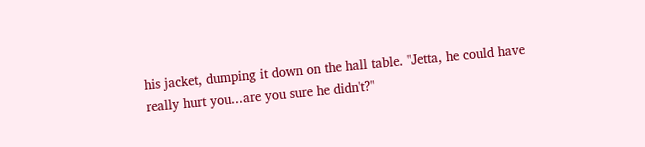his jacket, dumping it down on the hall table. "Jetta, he could have really hurt you...are you sure he didn't?"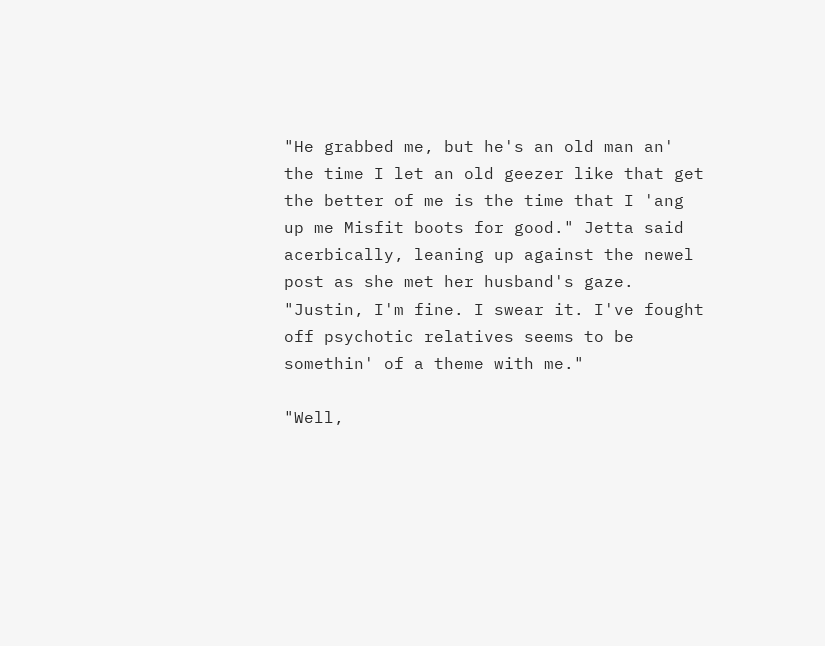"He grabbed me, but he's an old man an' the time I let an old geezer like that get the better of me is the time that I 'ang up me Misfit boots for good." Jetta said acerbically, leaning up against the newel post as she met her husband's gaze. "Justin, I'm fine. I swear it. I've fought off psychotic relatives seems to be somethin' of a theme with me."

"Well,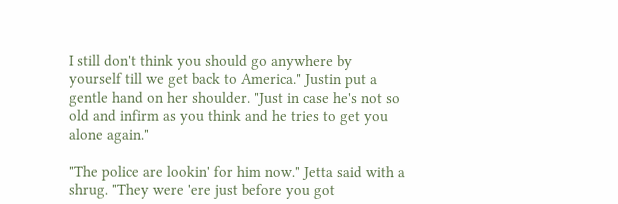I still don't think you should go anywhere by yourself till we get back to America." Justin put a gentle hand on her shoulder. "Just in case he's not so old and infirm as you think and he tries to get you alone again."

"The police are lookin' for him now." Jetta said with a shrug. "They were 'ere just before you got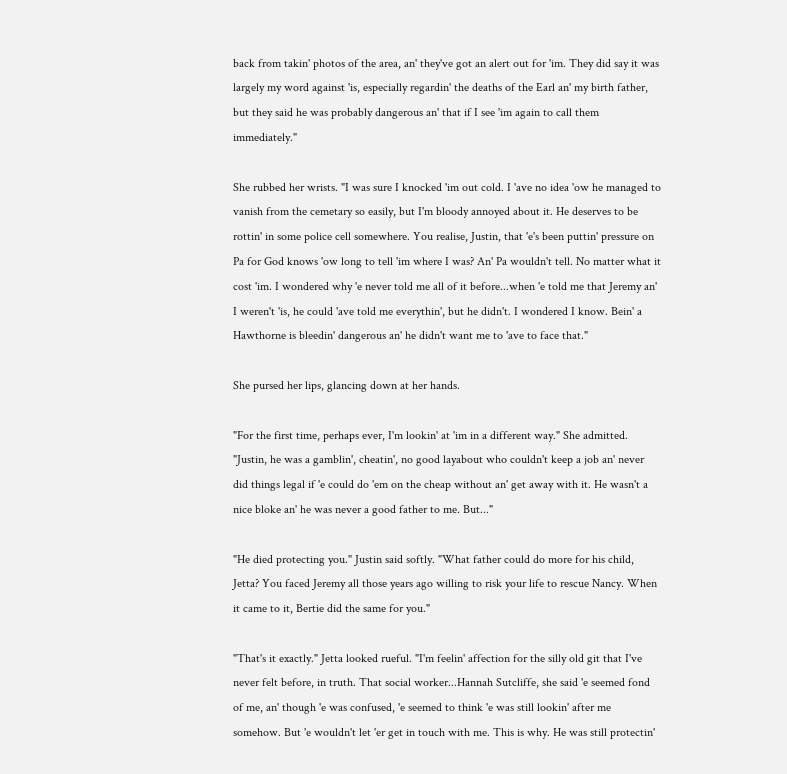back from takin' photos of the area, an' they've got an alert out for 'im. They did say it was largely my word against 'is, especially regardin' the deaths of the Earl an' my birth father, but they said he was probably dangerous an' that if I see 'im again to call them immediately."

She rubbed her wrists. "I was sure I knocked 'im out cold. I 'ave no idea 'ow he managed to vanish from the cemetary so easily, but I'm bloody annoyed about it. He deserves to be rottin' in some police cell somewhere. You realise, Justin, that 'e's been puttin' pressure on Pa for God knows 'ow long to tell 'im where I was? An' Pa wouldn't tell. No matter what it cost 'im. I wondered why 'e never told me all of it before...when 'e told me that Jeremy an' I weren't 'is, he could 'ave told me everythin', but he didn't. I wondered I know. Bein' a Hawthorne is bleedin' dangerous an' he didn't want me to 'ave to face that."

She pursed her lips, glancing down at her hands.

"For the first time, perhaps ever, I'm lookin' at 'im in a different way." She admitted. "Justin, he was a gamblin', cheatin', no good layabout who couldn't keep a job an' never did things legal if 'e could do 'em on the cheap without an' get away with it. He wasn't a nice bloke an' he was never a good father to me. But..."

"He died protecting you." Justin said softly. "What father could do more for his child, Jetta? You faced Jeremy all those years ago willing to risk your life to rescue Nancy. When it came to it, Bertie did the same for you."

"That's it exactly." Jetta looked rueful. "I'm feelin' affection for the silly old git that I've never felt before, in truth. That social worker...Hannah Sutcliffe, she said 'e seemed fond of me, an' though 'e was confused, 'e seemed to think 'e was still lookin' after me somehow. But 'e wouldn't let 'er get in touch with me. This is why. He was still protectin'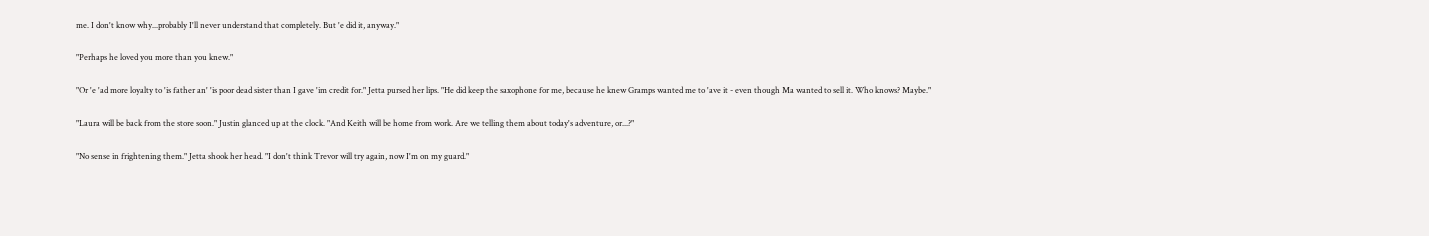me. I don't know why...probably I'll never understand that completely. But 'e did it, anyway."

"Perhaps he loved you more than you knew."

"Or 'e 'ad more loyalty to 'is father an' 'is poor dead sister than I gave 'im credit for." Jetta pursed her lips. "He did keep the saxophone for me, because he knew Gramps wanted me to 'ave it - even though Ma wanted to sell it. Who knows? Maybe."

"Laura will be back from the store soon." Justin glanced up at the clock. "And Keith will be home from work. Are we telling them about today's adventure, or...?"

"No sense in frightening them." Jetta shook her head. "I don't think Trevor will try again, now I'm on my guard."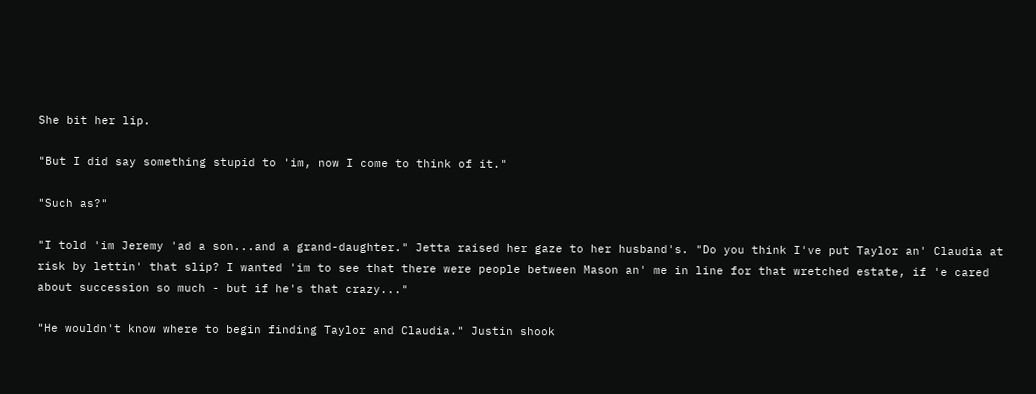She bit her lip.

"But I did say something stupid to 'im, now I come to think of it."

"Such as?"

"I told 'im Jeremy 'ad a son...and a grand-daughter." Jetta raised her gaze to her husband's. "Do you think I've put Taylor an' Claudia at risk by lettin' that slip? I wanted 'im to see that there were people between Mason an' me in line for that wretched estate, if 'e cared about succession so much - but if he's that crazy..."

"He wouldn't know where to begin finding Taylor and Claudia." Justin shook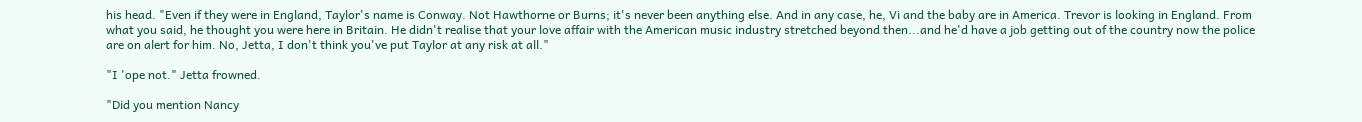his head. "Even if they were in England, Taylor's name is Conway. Not Hawthorne or Burns; it's never been anything else. And in any case, he, Vi and the baby are in America. Trevor is looking in England. From what you said, he thought you were here in Britain. He didn't realise that your love affair with the American music industry stretched beyond then...and he'd have a job getting out of the country now the police are on alert for him. No, Jetta, I don't think you've put Taylor at any risk at all."

"I 'ope not." Jetta frowned.

"Did you mention Nancy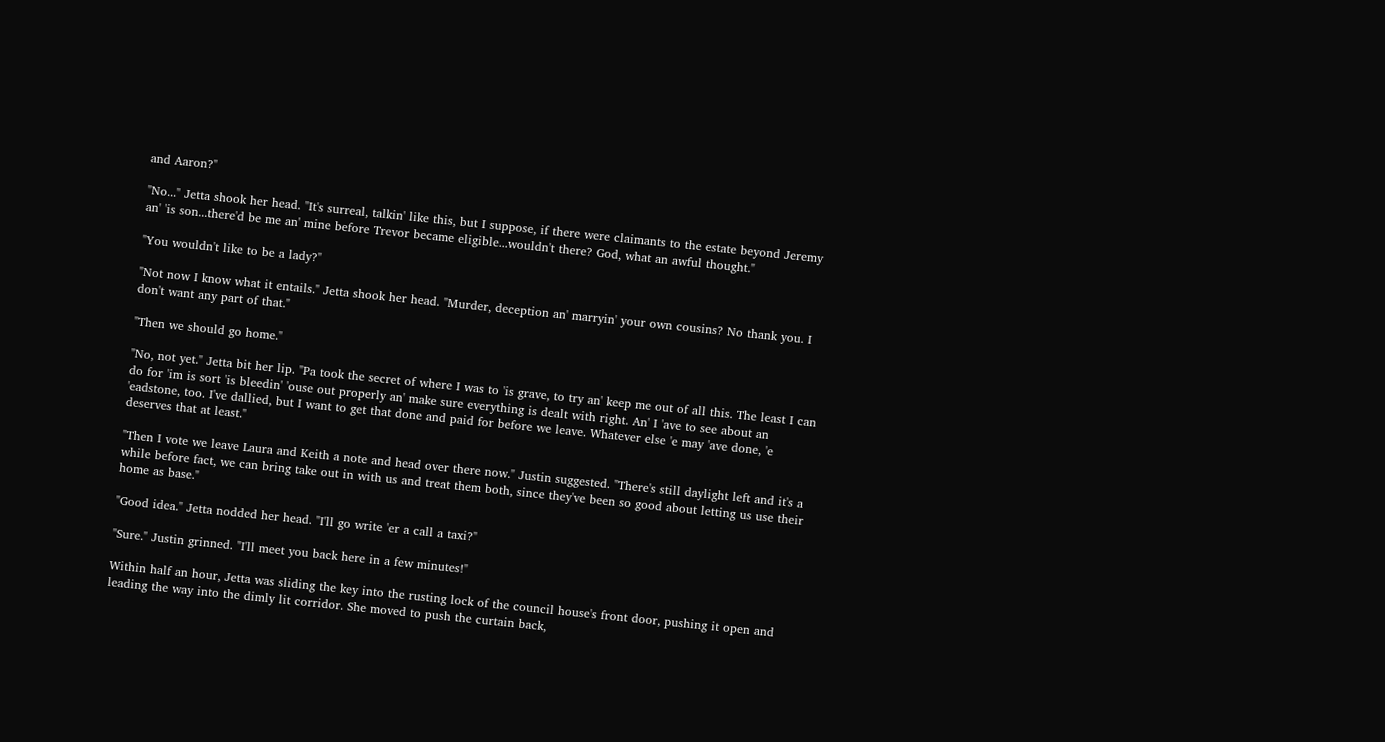and Aaron?"

"No..." Jetta shook her head. "It's surreal, talkin' like this, but I suppose, if there were claimants to the estate beyond Jeremy an' 'is son...there'd be me an' mine before Trevor became eligible...wouldn't there? God, what an awful thought."

"You wouldn't like to be a lady?"

"Not now I know what it entails." Jetta shook her head. "Murder, deception an' marryin' your own cousins? No thank you. I don't want any part of that."

"Then we should go home."

"No, not yet." Jetta bit her lip. "Pa took the secret of where I was to 'is grave, to try an' keep me out of all this. The least I can do for 'im is sort 'is bleedin' 'ouse out properly an' make sure everything is dealt with right. An' I 'ave to see about an 'eadstone, too. I've dallied, but I want to get that done and paid for before we leave. Whatever else 'e may 'ave done, 'e deserves that at least."

"Then I vote we leave Laura and Keith a note and head over there now." Justin suggested. "There's still daylight left and it's a while before fact, we can bring take out in with us and treat them both, since they've been so good about letting us use their home as base."

"Good idea." Jetta nodded her head. "I'll go write 'er a call a taxi?"

"Sure." Justin grinned. "I'll meet you back here in a few minutes!"

Within half an hour, Jetta was sliding the key into the rusting lock of the council house's front door, pushing it open and leading the way into the dimly lit corridor. She moved to push the curtain back,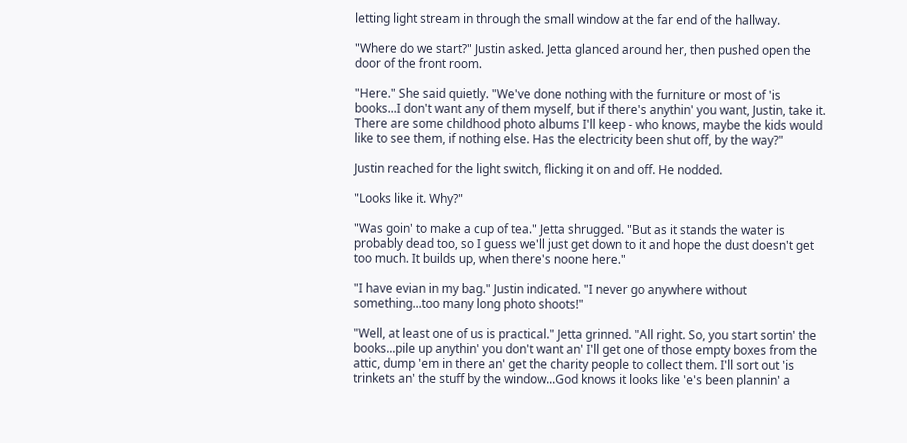letting light stream in through the small window at the far end of the hallway.

"Where do we start?" Justin asked. Jetta glanced around her, then pushed open the door of the front room.

"Here." She said quietly. "We've done nothing with the furniture or most of 'is books...I don't want any of them myself, but if there's anythin' you want, Justin, take it. There are some childhood photo albums I'll keep - who knows, maybe the kids would like to see them, if nothing else. Has the electricity been shut off, by the way?"

Justin reached for the light switch, flicking it on and off. He nodded.

"Looks like it. Why?"

"Was goin' to make a cup of tea." Jetta shrugged. "But as it stands the water is probably dead too, so I guess we'll just get down to it and hope the dust doesn't get too much. It builds up, when there's noone here."

"I have evian in my bag." Justin indicated. "I never go anywhere without something...too many long photo shoots!"

"Well, at least one of us is practical." Jetta grinned. "All right. So, you start sortin' the books...pile up anythin' you don't want an' I'll get one of those empty boxes from the attic, dump 'em in there an' get the charity people to collect them. I'll sort out 'is trinkets an' the stuff by the window...God knows it looks like 'e's been plannin' a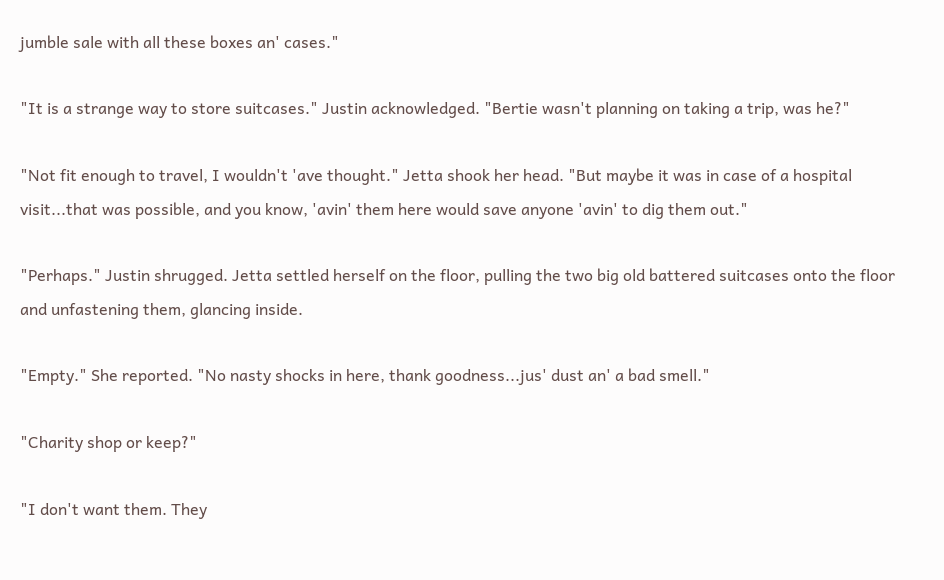jumble sale with all these boxes an' cases."

"It is a strange way to store suitcases." Justin acknowledged. "Bertie wasn't planning on taking a trip, was he?"

"Not fit enough to travel, I wouldn't 'ave thought." Jetta shook her head. "But maybe it was in case of a hospital visit...that was possible, and you know, 'avin' them here would save anyone 'avin' to dig them out."

"Perhaps." Justin shrugged. Jetta settled herself on the floor, pulling the two big old battered suitcases onto the floor and unfastening them, glancing inside.

"Empty." She reported. "No nasty shocks in here, thank goodness...jus' dust an' a bad smell."

"Charity shop or keep?"

"I don't want them. They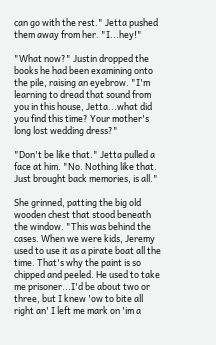can go with the rest." Jetta pushed them away from her. "I...hey!"

"What now?" Justin dropped the books he had been examining onto the pile, raising an eyebrow. "I'm learning to dread that sound from you in this house, Jetta...what did you find this time? Your mother's long lost wedding dress?"

"Don't be like that." Jetta pulled a face at him. "No. Nothing like that. Just brought back memories, is all."

She grinned, patting the big old wooden chest that stood beneath the window. "This was behind the cases. When we were kids, Jeremy used to use it as a pirate boat all the time. That's why the paint is so chipped and peeled. He used to take me prisoner...I'd be about two or three, but I knew 'ow to bite all right an' I left me mark on 'im a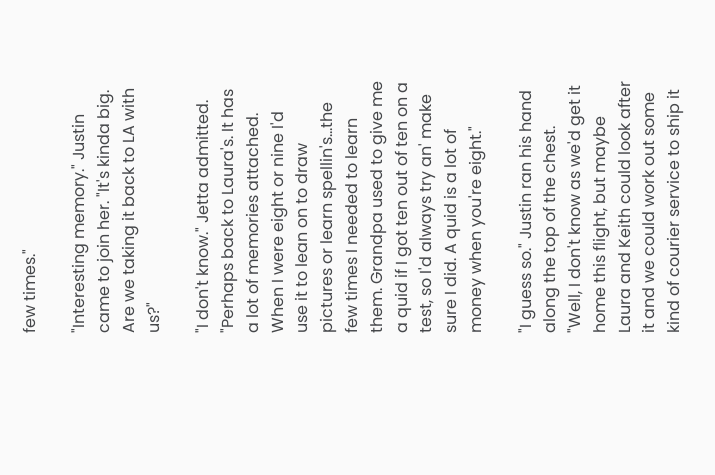few times."

"Interesting memory." Justin came to join her. "It's kinda big. Are we taking it back to LA with us?"

"I don't know." Jetta admitted. "Perhaps back to Laura's. It has a lot of memories attached. When I were eight or nine I'd use it to lean on to draw pictures or learn spellin's...the few times I needed to learn them. Grandpa used to give me a quid if I got ten out of ten on a test, so I'd always try an' make sure I did. A quid is a lot of money when you're eight."

"I guess so." Justin ran his hand along the top of the chest. "Well, I don't know as we'd get it home this flight, but maybe Laura and Keith could look after it and we could work out some kind of courier service to ship it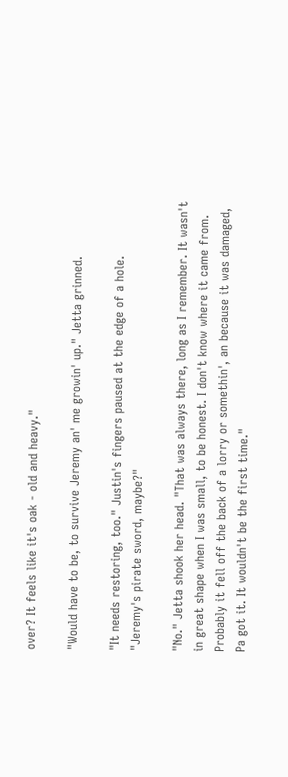over? It feels like it's oak - old and heavy."

"Would have to be, to survive Jeremy an' me growin' up." Jetta grinned.

"It needs restoring, too." Justin's fingers paused at the edge of a hole. "Jeremy's pirate sword, maybe?"

"No." Jetta shook her head. "That was always there, long as I remember. It wasn't in great shape when I was small, to be honest. I don't know where it came from. Probably it fell off the back of a lorry or somethin', an because it was damaged, Pa got it. It wouldn't be the first time."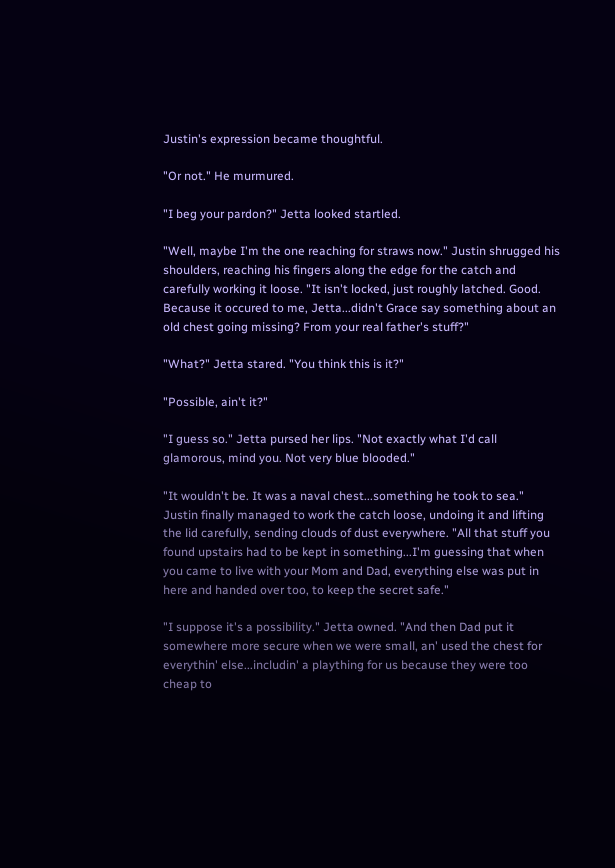Justin's expression became thoughtful.

"Or not." He murmured.

"I beg your pardon?" Jetta looked startled.

"Well, maybe I'm the one reaching for straws now." Justin shrugged his shoulders, reaching his fingers along the edge for the catch and carefully working it loose. "It isn't locked, just roughly latched. Good. Because it occured to me, Jetta...didn't Grace say something about an old chest going missing? From your real father's stuff?"

"What?" Jetta stared. "You think this is it?"

"Possible, ain't it?"

"I guess so." Jetta pursed her lips. "Not exactly what I'd call glamorous, mind you. Not very blue blooded."

"It wouldn't be. It was a naval chest...something he took to sea." Justin finally managed to work the catch loose, undoing it and lifting the lid carefully, sending clouds of dust everywhere. "All that stuff you found upstairs had to be kept in something...I'm guessing that when you came to live with your Mom and Dad, everything else was put in here and handed over too, to keep the secret safe."

"I suppose it's a possibility." Jetta owned. "And then Dad put it somewhere more secure when we were small, an' used the chest for everythin' else...includin' a plaything for us because they were too cheap to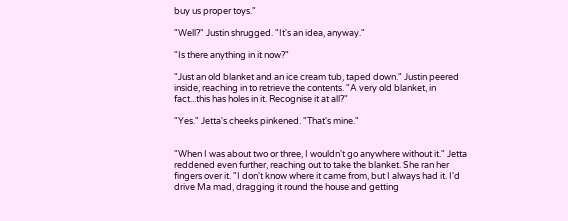buy us proper toys."

"Well?" Justin shrugged. "It's an idea, anyway."

"Is there anything in it now?"

"Just an old blanket and an ice cream tub, taped down." Justin peered inside, reaching in to retrieve the contents. "A very old blanket, in fact...this has holes in it. Recognise it at all?"

"Yes." Jetta's cheeks pinkened. "That's mine."


"When I was about two or three, I wouldn't go anywhere without it." Jetta reddened even further, reaching out to take the blanket. She ran her fingers over it. "I don't know where it came from, but I always had it. I'd drive Ma mad, dragging it round the house and getting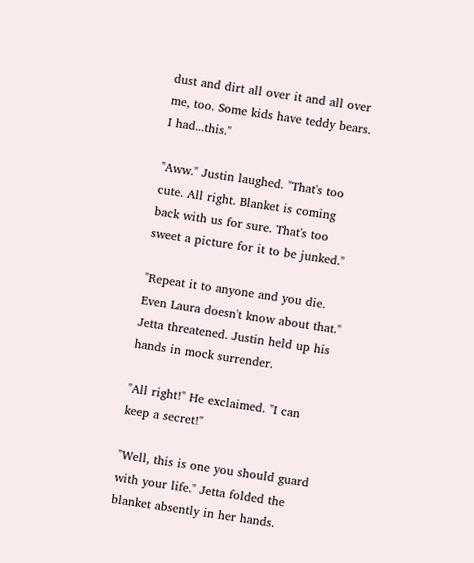dust and dirt all over it and all over me, too. Some kids have teddy bears. I had...this."

"Aww." Justin laughed. "That's too cute. All right. Blanket is coming back with us for sure. That's too sweet a picture for it to be junked."

"Repeat it to anyone and you die. Even Laura doesn't know about that." Jetta threatened. Justin held up his hands in mock surrender.

"All right!" He exclaimed. "I can keep a secret!"

"Well, this is one you should guard with your life." Jetta folded the blanket absently in her hands.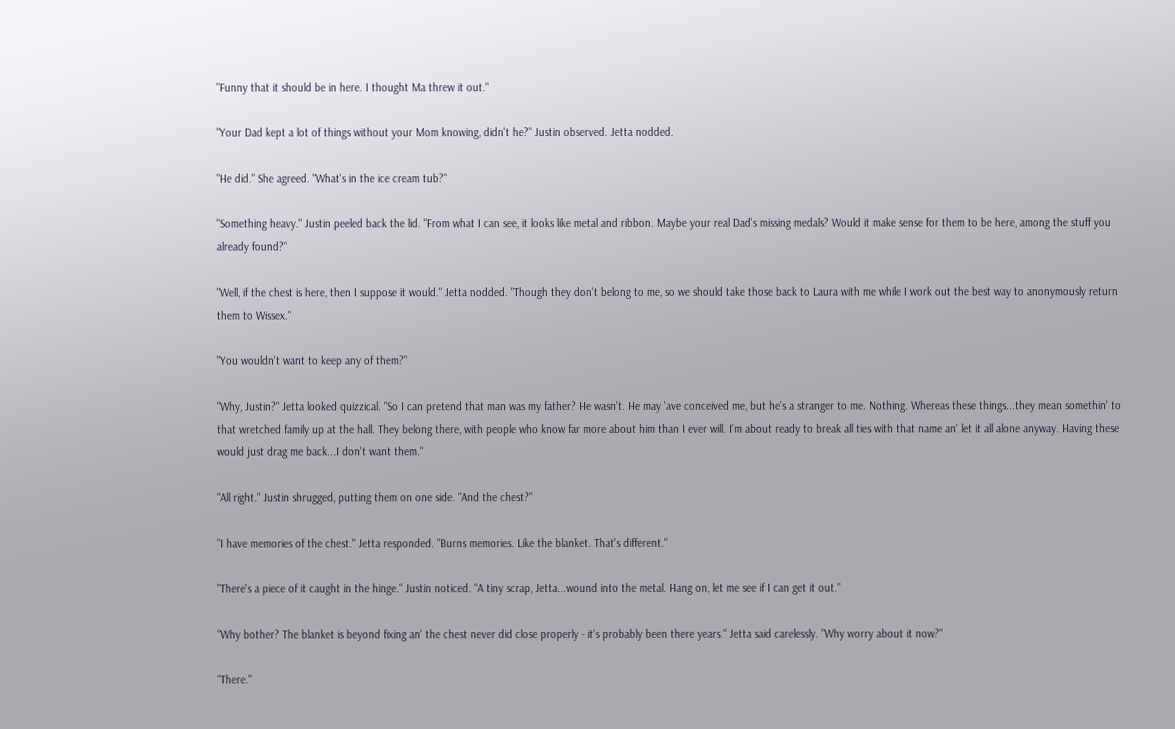"Funny that it should be in here. I thought Ma threw it out."

"Your Dad kept a lot of things without your Mom knowing, didn't he?" Justin observed. Jetta nodded.

"He did." She agreed. "What's in the ice cream tub?"

"Something heavy." Justin peeled back the lid. "From what I can see, it looks like metal and ribbon. Maybe your real Dad's missing medals? Would it make sense for them to be here, among the stuff you already found?"

"Well, if the chest is here, then I suppose it would." Jetta nodded. "Though they don't belong to me, so we should take those back to Laura with me while I work out the best way to anonymously return them to Wissex."

"You wouldn't want to keep any of them?"

"Why, Justin?" Jetta looked quizzical. "So I can pretend that man was my father? He wasn't. He may 'ave conceived me, but he's a stranger to me. Nothing. Whereas these things...they mean somethin' to that wretched family up at the hall. They belong there, with people who know far more about him than I ever will. I'm about ready to break all ties with that name an' let it all alone anyway. Having these would just drag me back...I don't want them."

"All right." Justin shrugged, putting them on one side. "And the chest?"

"I have memories of the chest." Jetta responded. "Burns memories. Like the blanket. That's different."

"There's a piece of it caught in the hinge." Justin noticed. "A tiny scrap, Jetta...wound into the metal. Hang on, let me see if I can get it out."

"Why bother? The blanket is beyond fixing an' the chest never did close properly - it's probably been there years." Jetta said carelessly. "Why worry about it now?"

"There."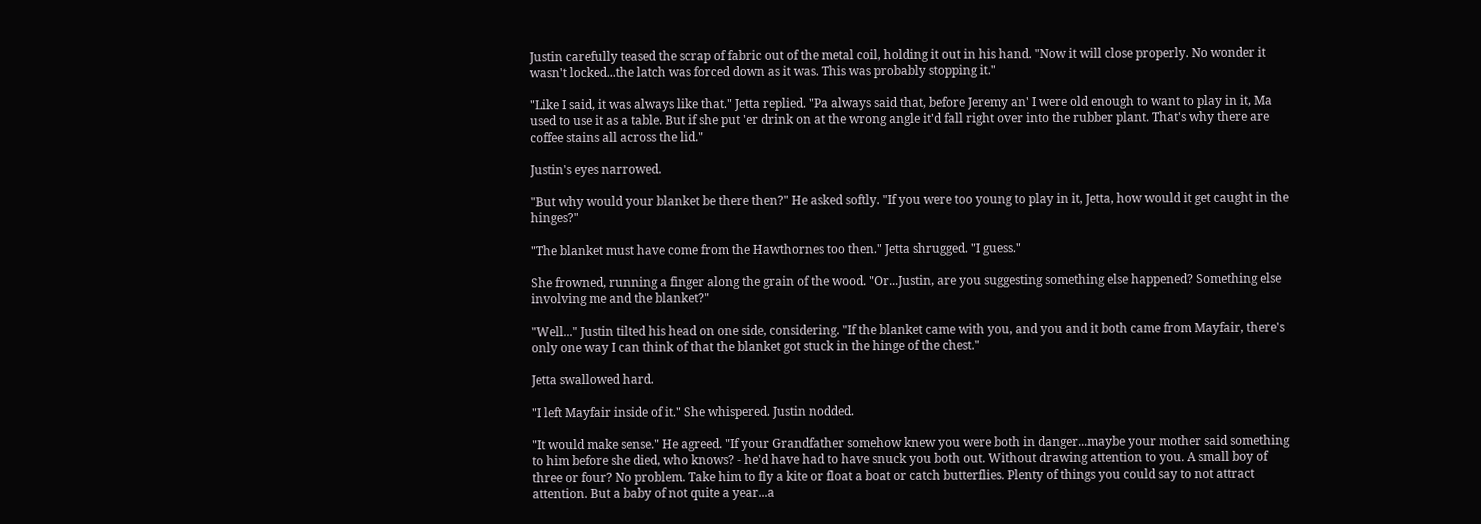Justin carefully teased the scrap of fabric out of the metal coil, holding it out in his hand. "Now it will close properly. No wonder it wasn't locked...the latch was forced down as it was. This was probably stopping it."

"Like I said, it was always like that." Jetta replied. "Pa always said that, before Jeremy an' I were old enough to want to play in it, Ma used to use it as a table. But if she put 'er drink on at the wrong angle it'd fall right over into the rubber plant. That's why there are coffee stains all across the lid."

Justin's eyes narrowed.

"But why would your blanket be there then?" He asked softly. "If you were too young to play in it, Jetta, how would it get caught in the hinges?"

"The blanket must have come from the Hawthornes too then." Jetta shrugged. "I guess."

She frowned, running a finger along the grain of the wood. "Or...Justin, are you suggesting something else happened? Something else involving me and the blanket?"

"Well..." Justin tilted his head on one side, considering. "If the blanket came with you, and you and it both came from Mayfair, there's only one way I can think of that the blanket got stuck in the hinge of the chest."

Jetta swallowed hard.

"I left Mayfair inside of it." She whispered. Justin nodded.

"It would make sense." He agreed. "If your Grandfather somehow knew you were both in danger...maybe your mother said something to him before she died, who knows? - he'd have had to have snuck you both out. Without drawing attention to you. A small boy of three or four? No problem. Take him to fly a kite or float a boat or catch butterflies. Plenty of things you could say to not attract attention. But a baby of not quite a year...a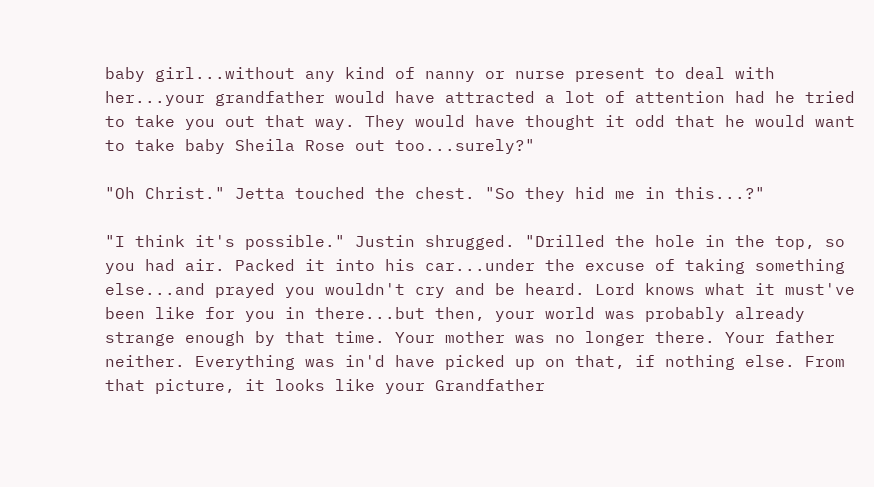baby girl...without any kind of nanny or nurse present to deal with her...your grandfather would have attracted a lot of attention had he tried to take you out that way. They would have thought it odd that he would want to take baby Sheila Rose out too...surely?"

"Oh Christ." Jetta touched the chest. "So they hid me in this...?"

"I think it's possible." Justin shrugged. "Drilled the hole in the top, so you had air. Packed it into his car...under the excuse of taking something else...and prayed you wouldn't cry and be heard. Lord knows what it must've been like for you in there...but then, your world was probably already strange enough by that time. Your mother was no longer there. Your father neither. Everything was in'd have picked up on that, if nothing else. From that picture, it looks like your Grandfather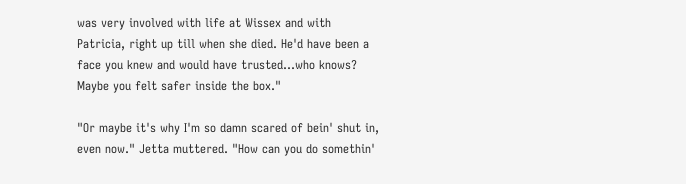was very involved with life at Wissex and with Patricia, right up till when she died. He'd have been a face you knew and would have trusted...who knows? Maybe you felt safer inside the box."

"Or maybe it's why I'm so damn scared of bein' shut in, even now." Jetta muttered. "How can you do somethin'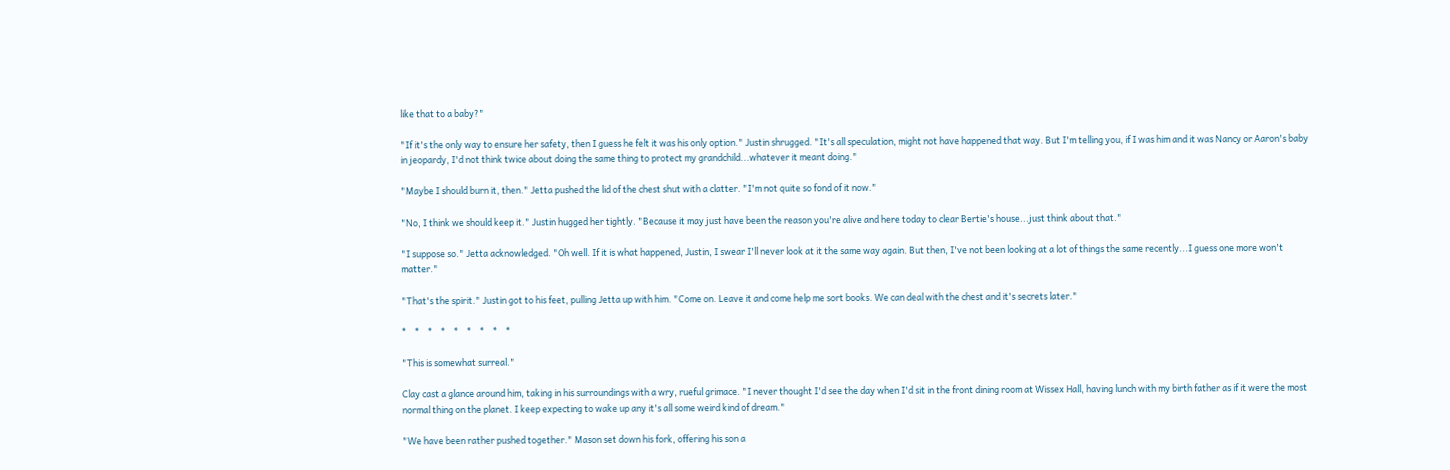like that to a baby?"

"If it's the only way to ensure her safety, then I guess he felt it was his only option." Justin shrugged. "It's all speculation, might not have happened that way. But I'm telling you, if I was him and it was Nancy or Aaron's baby in jeopardy, I'd not think twice about doing the same thing to protect my grandchild...whatever it meant doing."

"Maybe I should burn it, then." Jetta pushed the lid of the chest shut with a clatter. "I'm not quite so fond of it now."

"No, I think we should keep it." Justin hugged her tightly. "Because it may just have been the reason you're alive and here today to clear Bertie's house...just think about that."

"I suppose so." Jetta acknowledged. "Oh well. If it is what happened, Justin, I swear I'll never look at it the same way again. But then, I've not been looking at a lot of things the same recently...I guess one more won't matter."

"That's the spirit." Justin got to his feet, pulling Jetta up with him. "Come on. Leave it and come help me sort books. We can deal with the chest and it's secrets later."

*    *    *    *    *    *    *    *    *

"This is somewhat surreal."

Clay cast a glance around him, taking in his surroundings with a wry, rueful grimace. "I never thought I'd see the day when I'd sit in the front dining room at Wissex Hall, having lunch with my birth father as if it were the most normal thing on the planet. I keep expecting to wake up any it's all some weird kind of dream."

"We have been rather pushed together." Mason set down his fork, offering his son a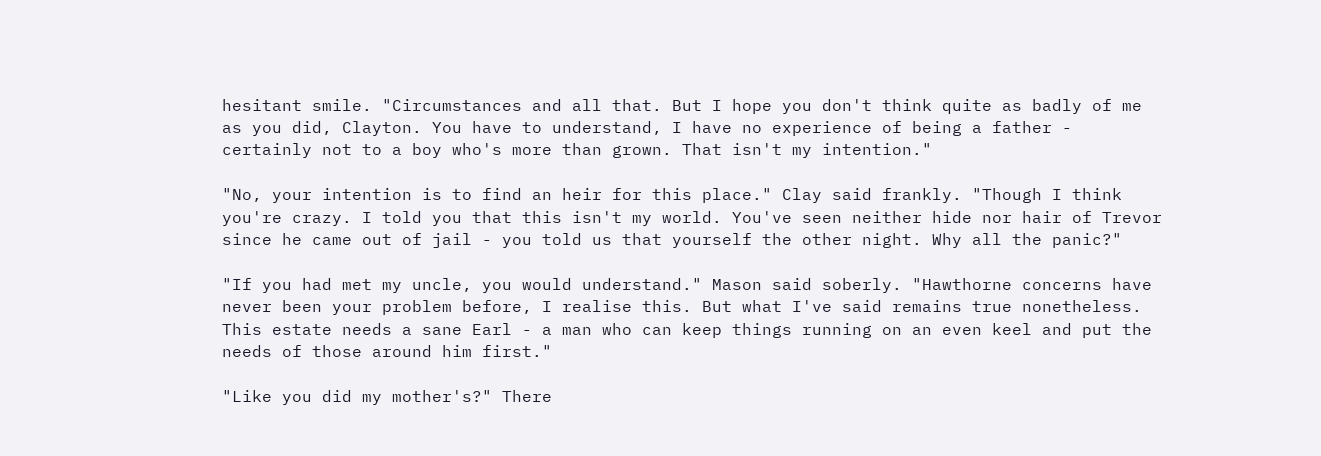hesitant smile. "Circumstances and all that. But I hope you don't think quite as badly of me as you did, Clayton. You have to understand, I have no experience of being a father - certainly not to a boy who's more than grown. That isn't my intention."

"No, your intention is to find an heir for this place." Clay said frankly. "Though I think you're crazy. I told you that this isn't my world. You've seen neither hide nor hair of Trevor since he came out of jail - you told us that yourself the other night. Why all the panic?"

"If you had met my uncle, you would understand." Mason said soberly. "Hawthorne concerns have never been your problem before, I realise this. But what I've said remains true nonetheless. This estate needs a sane Earl - a man who can keep things running on an even keel and put the needs of those around him first."

"Like you did my mother's?" There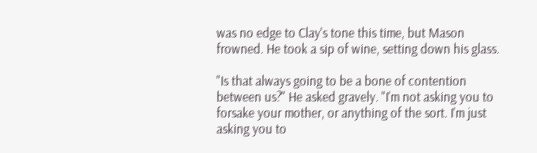was no edge to Clay's tone this time, but Mason frowned. He took a sip of wine, setting down his glass.

"Is that always going to be a bone of contention between us?" He asked gravely. "I'm not asking you to forsake your mother, or anything of the sort. I'm just asking you to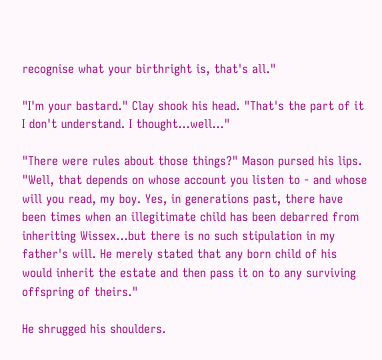recognise what your birthright is, that's all."

"I'm your bastard." Clay shook his head. "That's the part of it I don't understand. I thought...well..."

"There were rules about those things?" Mason pursed his lips. "Well, that depends on whose account you listen to - and whose will you read, my boy. Yes, in generations past, there have been times when an illegitimate child has been debarred from inheriting Wissex...but there is no such stipulation in my father's will. He merely stated that any born child of his would inherit the estate and then pass it on to any surviving offspring of theirs."

He shrugged his shoulders.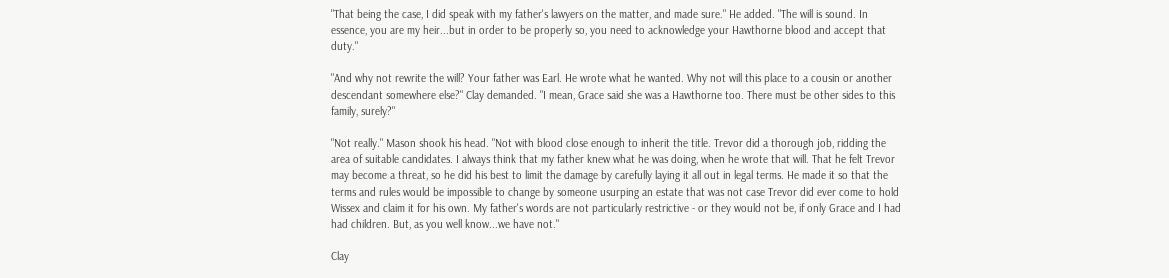"That being the case, I did speak with my father's lawyers on the matter, and made sure." He added. "The will is sound. In essence, you are my heir...but in order to be properly so, you need to acknowledge your Hawthorne blood and accept that duty."

"And why not rewrite the will? Your father was Earl. He wrote what he wanted. Why not will this place to a cousin or another descendant somewhere else?" Clay demanded. "I mean, Grace said she was a Hawthorne too. There must be other sides to this family, surely?"

"Not really." Mason shook his head. "Not with blood close enough to inherit the title. Trevor did a thorough job, ridding the area of suitable candidates. I always think that my father knew what he was doing, when he wrote that will. That he felt Trevor may become a threat, so he did his best to limit the damage by carefully laying it all out in legal terms. He made it so that the terms and rules would be impossible to change by someone usurping an estate that was not case Trevor did ever come to hold Wissex and claim it for his own. My father's words are not particularly restrictive - or they would not be, if only Grace and I had had children. But, as you well know...we have not."

Clay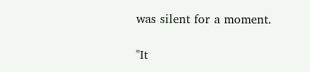was silent for a moment.

"It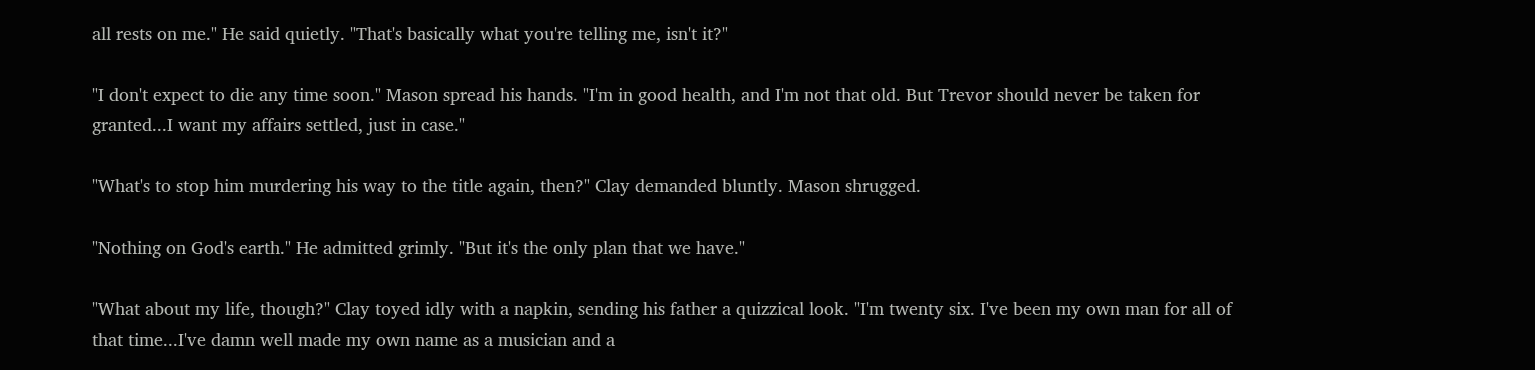all rests on me." He said quietly. "That's basically what you're telling me, isn't it?"

"I don't expect to die any time soon." Mason spread his hands. "I'm in good health, and I'm not that old. But Trevor should never be taken for granted...I want my affairs settled, just in case."

"What's to stop him murdering his way to the title again, then?" Clay demanded bluntly. Mason shrugged.

"Nothing on God's earth." He admitted grimly. "But it's the only plan that we have."

"What about my life, though?" Clay toyed idly with a napkin, sending his father a quizzical look. "I'm twenty six. I've been my own man for all of that time...I've damn well made my own name as a musician and a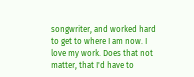songwriter, and worked hard to get to where I am now. I love my work. Does that not matter, that I'd have to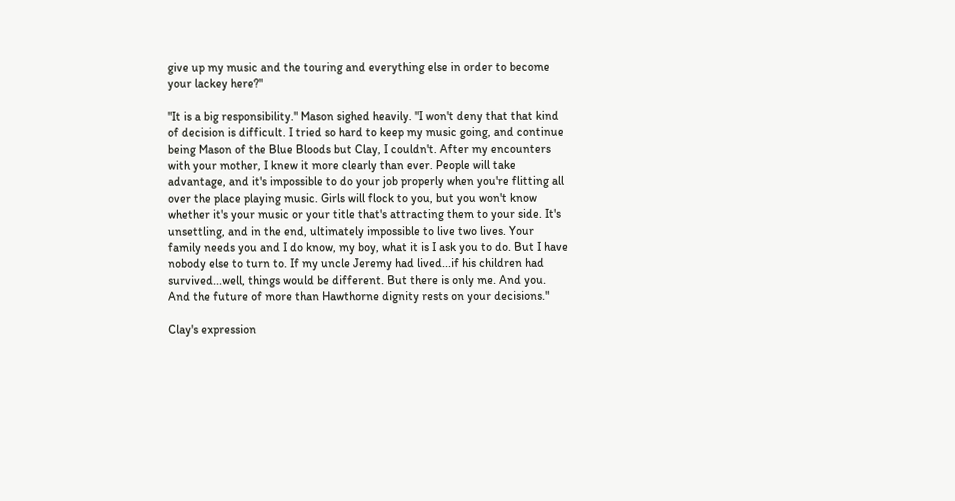give up my music and the touring and everything else in order to become your lackey here?"

"It is a big responsibility." Mason sighed heavily. "I won't deny that that kind of decision is difficult. I tried so hard to keep my music going, and continue being Mason of the Blue Bloods but Clay, I couldn't. After my encounters with your mother, I knew it more clearly than ever. People will take advantage, and it's impossible to do your job properly when you're flitting all over the place playing music. Girls will flock to you, but you won't know whether it's your music or your title that's attracting them to your side. It's unsettling, and in the end, ultimately impossible to live two lives. Your family needs you and I do know, my boy, what it is I ask you to do. But I have nobody else to turn to. If my uncle Jeremy had lived...if his children had survived...well, things would be different. But there is only me. And you. And the future of more than Hawthorne dignity rests on your decisions."

Clay's expression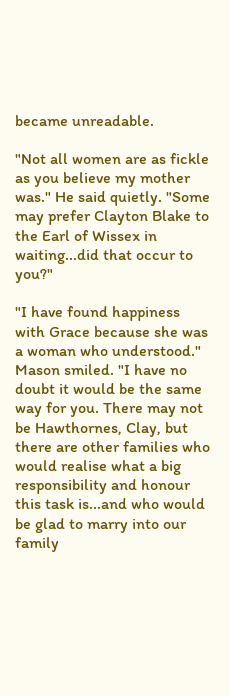became unreadable.

"Not all women are as fickle as you believe my mother was." He said quietly. "Some may prefer Clayton Blake to the Earl of Wissex in waiting...did that occur to you?"

"I have found happiness with Grace because she was a woman who understood." Mason smiled. "I have no doubt it would be the same way for you. There may not be Hawthornes, Clay, but there are other families who would realise what a big responsibility and honour this task is...and who would be glad to marry into our family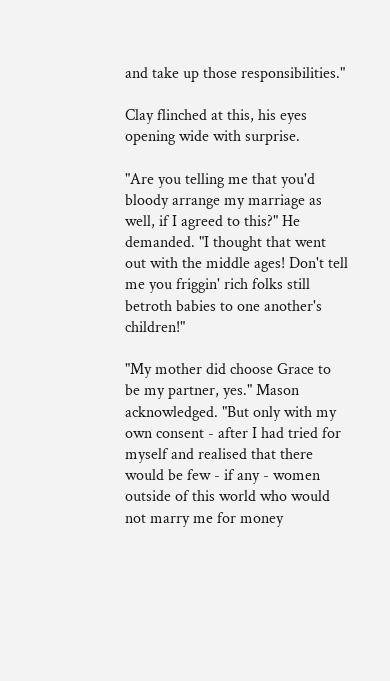and take up those responsibilities."

Clay flinched at this, his eyes opening wide with surprise.

"Are you telling me that you'd bloody arrange my marriage as well, if I agreed to this?" He demanded. "I thought that went out with the middle ages! Don't tell me you friggin' rich folks still betroth babies to one another's children!"

"My mother did choose Grace to be my partner, yes." Mason acknowledged. "But only with my own consent - after I had tried for myself and realised that there would be few - if any - women outside of this world who would not marry me for money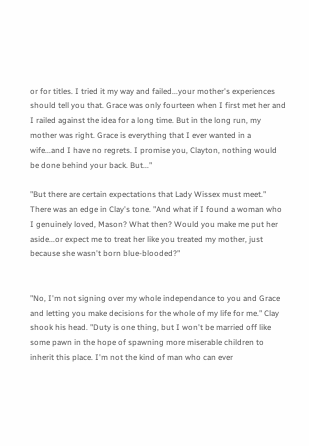or for titles. I tried it my way and failed...your mother's experiences should tell you that. Grace was only fourteen when I first met her and I railed against the idea for a long time. But in the long run, my mother was right. Grace is everything that I ever wanted in a wife...and I have no regrets. I promise you, Clayton, nothing would be done behind your back. But..."

"But there are certain expectations that Lady Wissex must meet." There was an edge in Clay's tone. "And what if I found a woman who I genuinely loved, Mason? What then? Would you make me put her aside...or expect me to treat her like you treated my mother, just because she wasn't born blue-blooded?"


"No, I'm not signing over my whole independance to you and Grace and letting you make decisions for the whole of my life for me." Clay shook his head. "Duty is one thing, but I won't be married off like some pawn in the hope of spawning more miserable children to inherit this place. I'm not the kind of man who can ever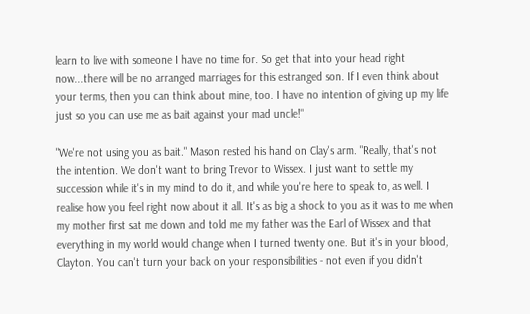learn to live with someone I have no time for. So get that into your head right now...there will be no arranged marriages for this estranged son. If I even think about your terms, then you can think about mine, too. I have no intention of giving up my life just so you can use me as bait against your mad uncle!"

"We're not using you as bait." Mason rested his hand on Clay's arm. "Really, that's not the intention. We don't want to bring Trevor to Wissex. I just want to settle my succession while it's in my mind to do it, and while you're here to speak to, as well. I realise how you feel right now about it all. It's as big a shock to you as it was to me when my mother first sat me down and told me my father was the Earl of Wissex and that everything in my world would change when I turned twenty one. But it's in your blood, Clayton. You can't turn your back on your responsibilities - not even if you didn't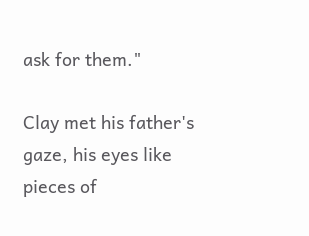ask for them."

Clay met his father's gaze, his eyes like pieces of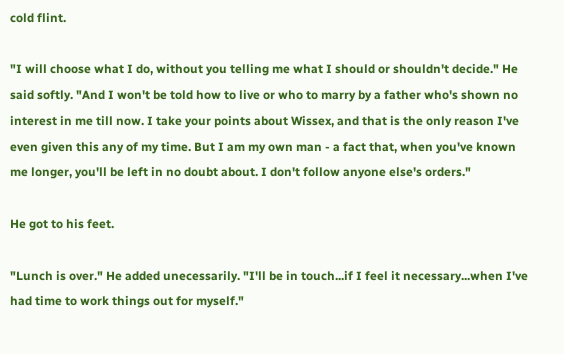cold flint.

"I will choose what I do, without you telling me what I should or shouldn't decide." He said softly. "And I won't be told how to live or who to marry by a father who's shown no interest in me till now. I take your points about Wissex, and that is the only reason I've even given this any of my time. But I am my own man - a fact that, when you've known me longer, you'll be left in no doubt about. I don't follow anyone else's orders."

He got to his feet.

"Lunch is over." He added unecessarily. "I'll be in touch...if I feel it necessary...when I've had time to work things out for myself."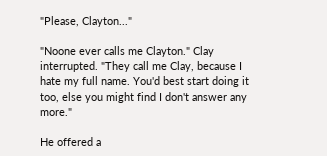"Please, Clayton..."

"Noone ever calls me Clayton." Clay interrupted. "They call me Clay, because I hate my full name. You'd best start doing it too, else you might find I don't answer any more."

He offered a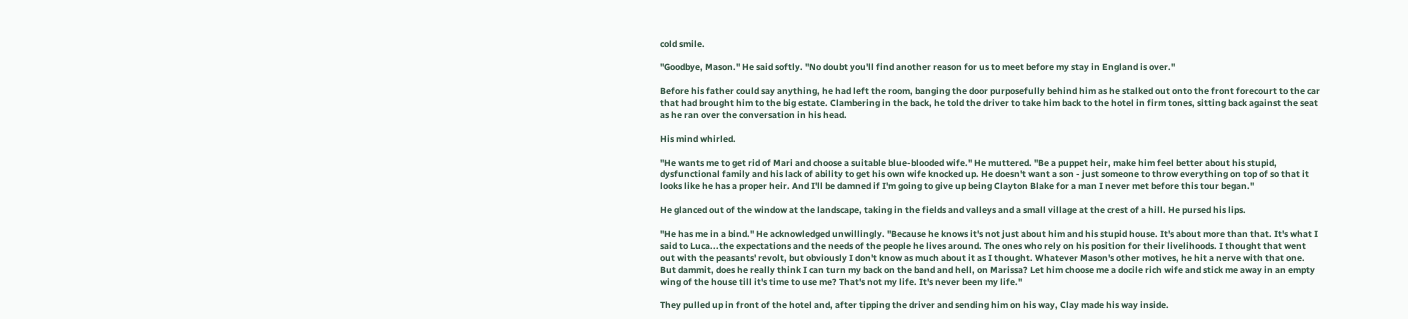cold smile.

"Goodbye, Mason." He said softly. "No doubt you'll find another reason for us to meet before my stay in England is over."

Before his father could say anything, he had left the room, banging the door purposefully behind him as he stalked out onto the front forecourt to the car that had brought him to the big estate. Clambering in the back, he told the driver to take him back to the hotel in firm tones, sitting back against the seat as he ran over the conversation in his head.

His mind whirled.

"He wants me to get rid of Mari and choose a suitable blue-blooded wife." He muttered. "Be a puppet heir, make him feel better about his stupid, dysfunctional family and his lack of ability to get his own wife knocked up. He doesn't want a son - just someone to throw everything on top of so that it looks like he has a proper heir. And I'll be damned if I'm going to give up being Clayton Blake for a man I never met before this tour began."

He glanced out of the window at the landscape, taking in the fields and valleys and a small village at the crest of a hill. He pursed his lips.

"He has me in a bind." He acknowledged unwillingly. "Because he knows it's not just about him and his stupid house. It's about more than that. It's what I said to Luca...the expectations and the needs of the people he lives around. The ones who rely on his position for their livelihoods. I thought that went out with the peasants' revolt, but obviously I don't know as much about it as I thought. Whatever Mason's other motives, he hit a nerve with that one. But dammit, does he really think I can turn my back on the band and hell, on Marissa? Let him choose me a docile rich wife and stick me away in an empty wing of the house till it's time to use me? That's not my life. It's never been my life."

They pulled up in front of the hotel and, after tipping the driver and sending him on his way, Clay made his way inside.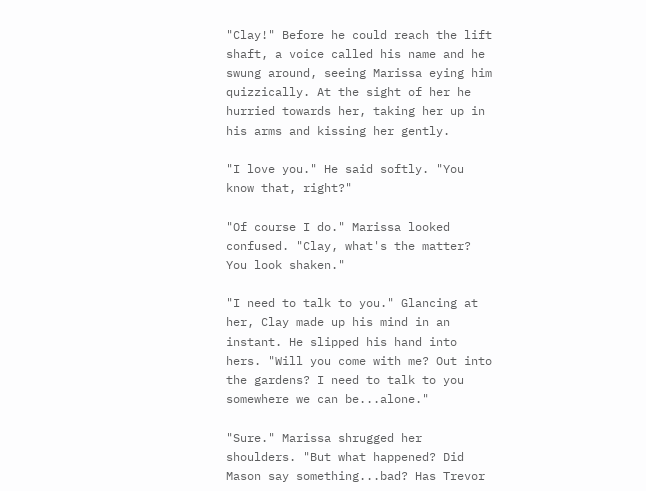"Clay!" Before he could reach the lift shaft, a voice called his name and he swung around, seeing Marissa eying him quizzically. At the sight of her he hurried towards her, taking her up in his arms and kissing her gently.

"I love you." He said softly. "You know that, right?"

"Of course I do." Marissa looked confused. "Clay, what's the matter? You look shaken."

"I need to talk to you." Glancing at her, Clay made up his mind in an instant. He slipped his hand into hers. "Will you come with me? Out into the gardens? I need to talk to you somewhere we can be...alone."

"Sure." Marissa shrugged her shoulders. "But what happened? Did Mason say something...bad? Has Trevor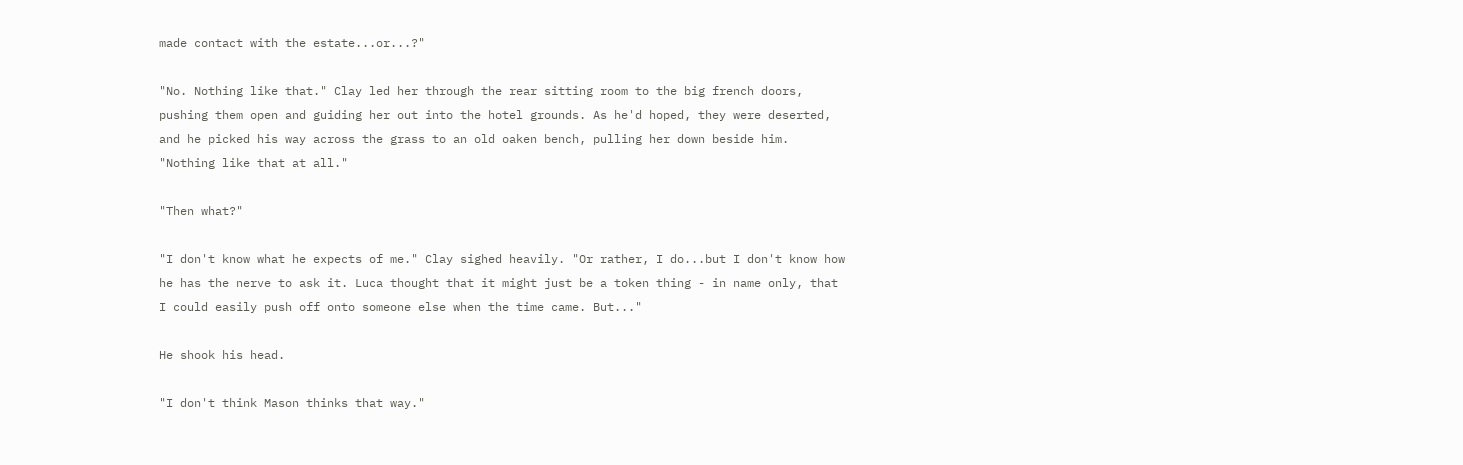made contact with the estate...or...?"

"No. Nothing like that." Clay led her through the rear sitting room to the big french doors, pushing them open and guiding her out into the hotel grounds. As he'd hoped, they were deserted, and he picked his way across the grass to an old oaken bench, pulling her down beside him. "Nothing like that at all."

"Then what?"

"I don't know what he expects of me." Clay sighed heavily. "Or rather, I do...but I don't know how he has the nerve to ask it. Luca thought that it might just be a token thing - in name only, that I could easily push off onto someone else when the time came. But..."

He shook his head.

"I don't think Mason thinks that way."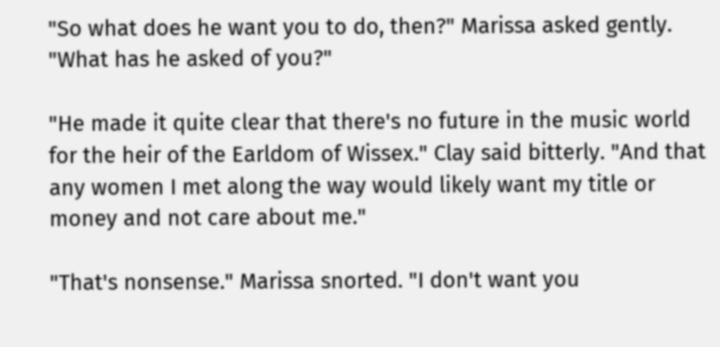"So what does he want you to do, then?" Marissa asked gently. "What has he asked of you?"

"He made it quite clear that there's no future in the music world for the heir of the Earldom of Wissex." Clay said bitterly. "And that any women I met along the way would likely want my title or money and not care about me."

"That's nonsense." Marissa snorted. "I don't want you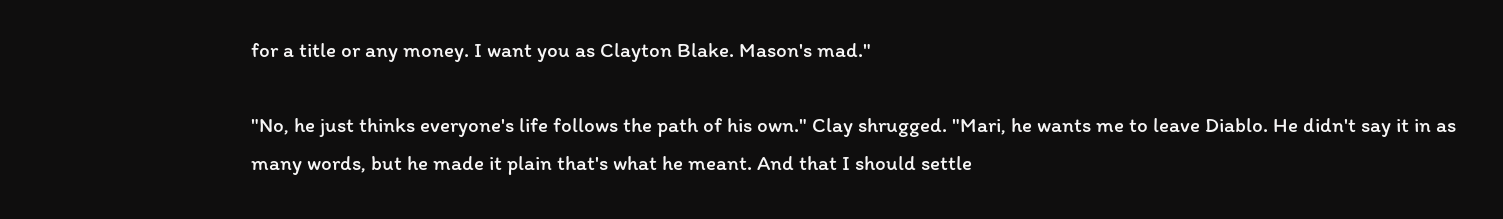for a title or any money. I want you as Clayton Blake. Mason's mad."

"No, he just thinks everyone's life follows the path of his own." Clay shrugged. "Mari, he wants me to leave Diablo. He didn't say it in as many words, but he made it plain that's what he meant. And that I should settle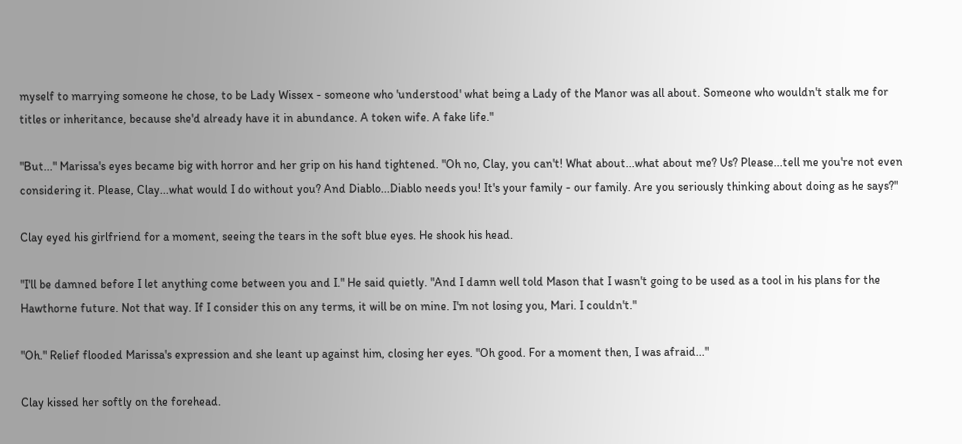myself to marrying someone he chose, to be Lady Wissex - someone who 'understood' what being a Lady of the Manor was all about. Someone who wouldn't stalk me for titles or inheritance, because she'd already have it in abundance. A token wife. A fake life."

"But..." Marissa's eyes became big with horror and her grip on his hand tightened. "Oh no, Clay, you can't! What about...what about me? Us? Please...tell me you're not even considering it. Please, Clay...what would I do without you? And Diablo...Diablo needs you! It's your family - our family. Are you seriously thinking about doing as he says?"

Clay eyed his girlfriend for a moment, seeing the tears in the soft blue eyes. He shook his head.

"I'll be damned before I let anything come between you and I." He said quietly. "And I damn well told Mason that I wasn't going to be used as a tool in his plans for the Hawthorne future. Not that way. If I consider this on any terms, it will be on mine. I'm not losing you, Mari. I couldn't."

"Oh." Relief flooded Marissa's expression and she leant up against him, closing her eyes. "Oh good. For a moment then, I was afraid..."

Clay kissed her softly on the forehead.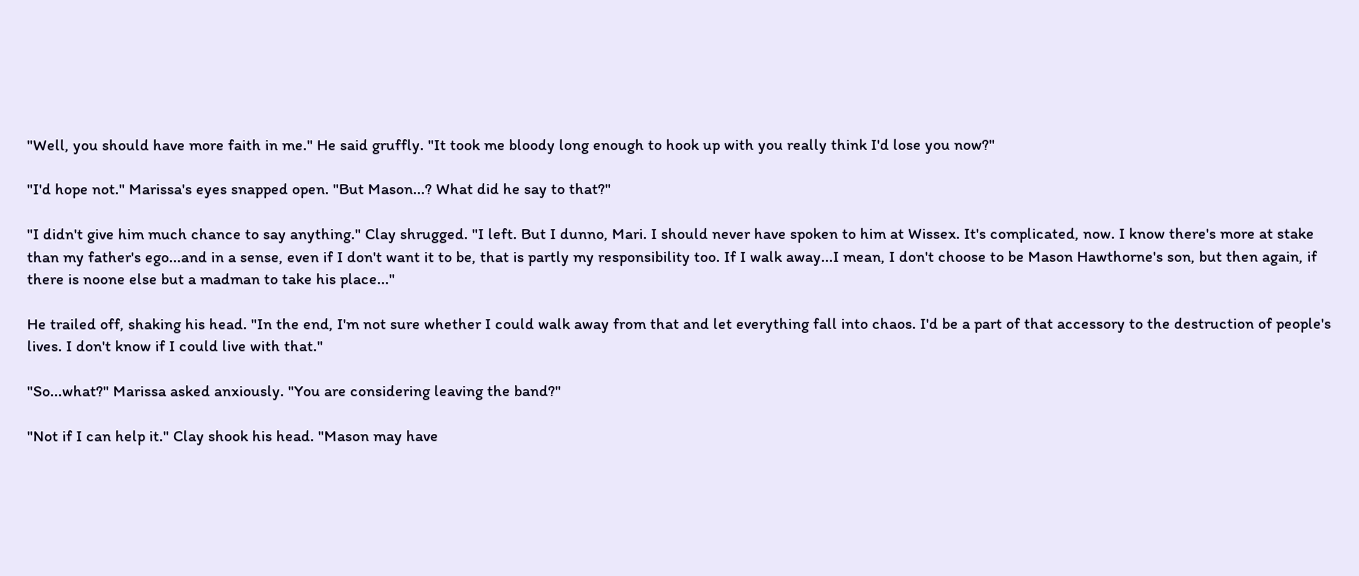"Well, you should have more faith in me." He said gruffly. "It took me bloody long enough to hook up with you really think I'd lose you now?"

"I'd hope not." Marissa's eyes snapped open. "But Mason...? What did he say to that?"

"I didn't give him much chance to say anything." Clay shrugged. "I left. But I dunno, Mari. I should never have spoken to him at Wissex. It's complicated, now. I know there's more at stake than my father's ego...and in a sense, even if I don't want it to be, that is partly my responsibility too. If I walk away...I mean, I don't choose to be Mason Hawthorne's son, but then again, if there is noone else but a madman to take his place..."

He trailed off, shaking his head. "In the end, I'm not sure whether I could walk away from that and let everything fall into chaos. I'd be a part of that accessory to the destruction of people's lives. I don't know if I could live with that."

"So...what?" Marissa asked anxiously. "You are considering leaving the band?"

"Not if I can help it." Clay shook his head. "Mason may have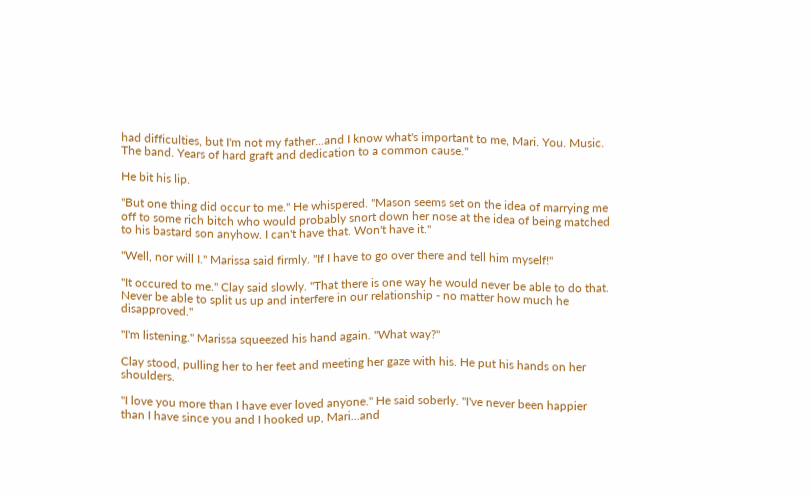had difficulties, but I'm not my father...and I know what's important to me, Mari. You. Music. The band. Years of hard graft and dedication to a common cause."

He bit his lip.

"But one thing did occur to me." He whispered. "Mason seems set on the idea of marrying me off to some rich bitch who would probably snort down her nose at the idea of being matched to his bastard son anyhow. I can't have that. Won't have it."

"Well, nor will I." Marissa said firmly. "If I have to go over there and tell him myself!"

"It occured to me." Clay said slowly. "That there is one way he would never be able to do that. Never be able to split us up and interfere in our relationship - no matter how much he disapproved."

"I'm listening." Marissa squeezed his hand again. "What way?"

Clay stood, pulling her to her feet and meeting her gaze with his. He put his hands on her shoulders.

"I love you more than I have ever loved anyone." He said soberly. "I've never been happier than I have since you and I hooked up, Mari...and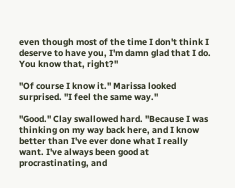even though most of the time I don't think I deserve to have you, I'm damn glad that I do. You know that, right?"

"Of course I know it." Marissa looked surprised. "I feel the same way."

"Good." Clay swallowed hard. "Because I was thinking on my way back here, and I know better than I've ever done what I really want. I've always been good at procrastinating, and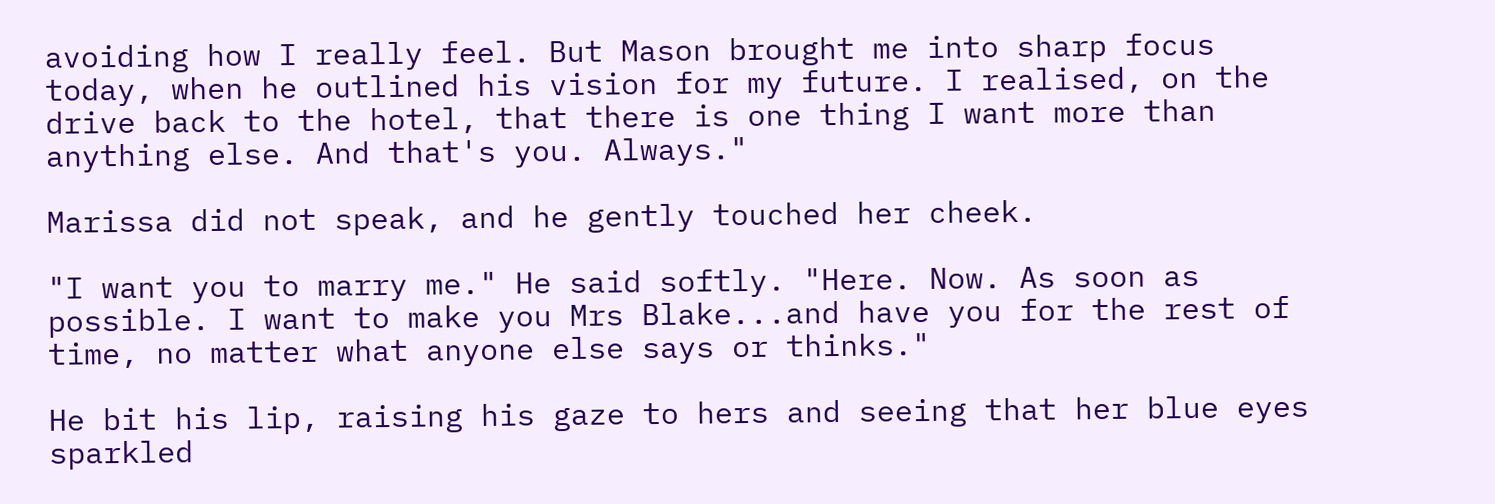avoiding how I really feel. But Mason brought me into sharp focus today, when he outlined his vision for my future. I realised, on the drive back to the hotel, that there is one thing I want more than anything else. And that's you. Always."

Marissa did not speak, and he gently touched her cheek.

"I want you to marry me." He said softly. "Here. Now. As soon as possible. I want to make you Mrs Blake...and have you for the rest of time, no matter what anyone else says or thinks."

He bit his lip, raising his gaze to hers and seeing that her blue eyes sparkled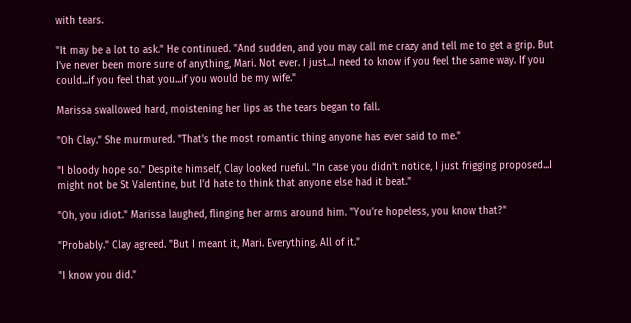with tears.

"It may be a lot to ask." He continued. "And sudden, and you may call me crazy and tell me to get a grip. But I've never been more sure of anything, Mari. Not ever. I just...I need to know if you feel the same way. If you could...if you feel that you...if you would be my wife."

Marissa swallowed hard, moistening her lips as the tears began to fall.

"Oh Clay." She murmured. "That's the most romantic thing anyone has ever said to me."

"I bloody hope so." Despite himself, Clay looked rueful. "In case you didn't notice, I just frigging proposed...I might not be St Valentine, but I'd hate to think that anyone else had it beat."

"Oh, you idiot." Marissa laughed, flinging her arms around him. "You're hopeless, you know that?"

"Probably." Clay agreed. "But I meant it, Mari. Everything. All of it."

"I know you did."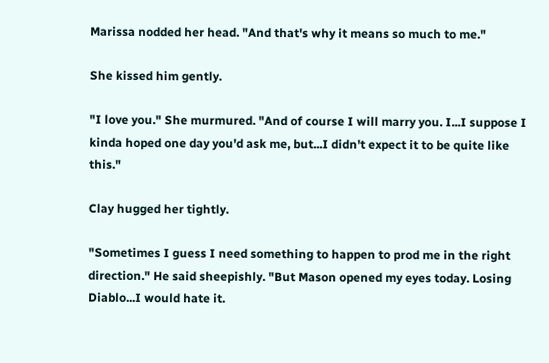Marissa nodded her head. "And that's why it means so much to me."

She kissed him gently.

"I love you." She murmured. "And of course I will marry you. I...I suppose I kinda hoped one day you'd ask me, but...I didn't expect it to be quite like this."

Clay hugged her tightly.

"Sometimes I guess I need something to happen to prod me in the right direction." He said sheepishly. "But Mason opened my eyes today. Losing Diablo...I would hate it.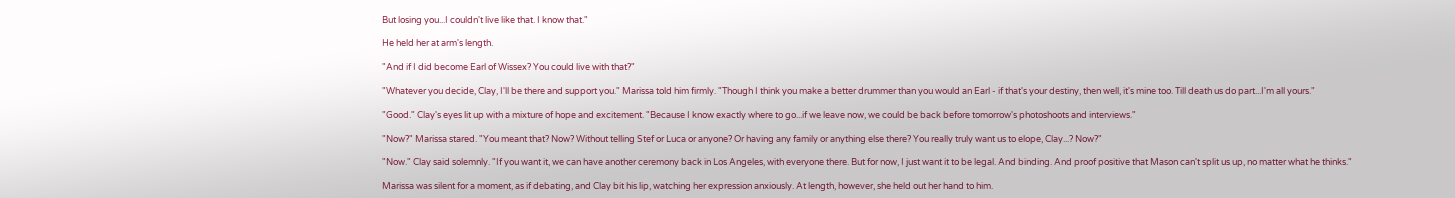But losing you...I couldn't live like that. I know that."

He held her at arm's length.

"And if I did become Earl of Wissex? You could live with that?"

"Whatever you decide, Clay, I'll be there and support you." Marissa told him firmly. "Though I think you make a better drummer than you would an Earl - if that's your destiny, then well, it's mine too. Till death us do part...I'm all yours."

"Good." Clay's eyes lit up with a mixture of hope and excitement. "Because I know exactly where to go...if we leave now, we could be back before tomorrow's photoshoots and interviews."

"Now?" Marissa stared. "You meant that? Now? Without telling Stef or Luca or anyone? Or having any family or anything else there? You really truly want us to elope, Clay...? Now?"

"Now." Clay said solemnly. "If you want it, we can have another ceremony back in Los Angeles, with everyone there. But for now, I just want it to be legal. And binding. And proof positive that Mason can't split us up, no matter what he thinks."

Marissa was silent for a moment, as if debating, and Clay bit his lip, watching her expression anxiously. At length, however, she held out her hand to him.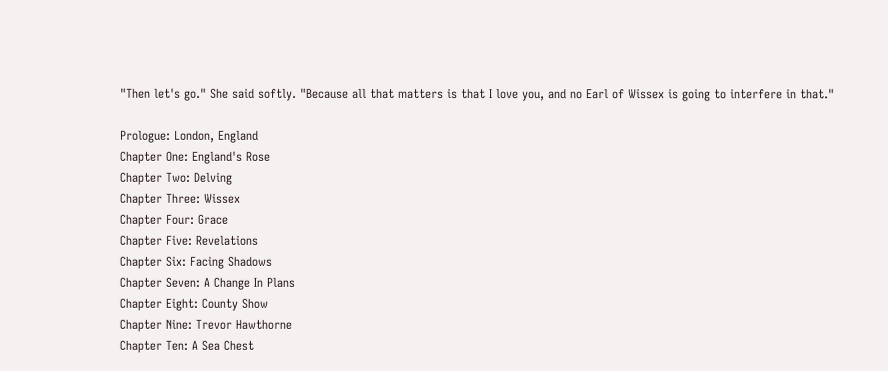"Then let's go." She said softly. "Because all that matters is that I love you, and no Earl of Wissex is going to interfere in that."

Prologue: London, England
Chapter One: England's Rose
Chapter Two: Delving
Chapter Three: Wissex
Chapter Four: Grace
Chapter Five: Revelations
Chapter Six: Facing Shadows
Chapter Seven: A Change In Plans
Chapter Eight: County Show
Chapter Nine: Trevor Hawthorne
Chapter Ten: A Sea Chest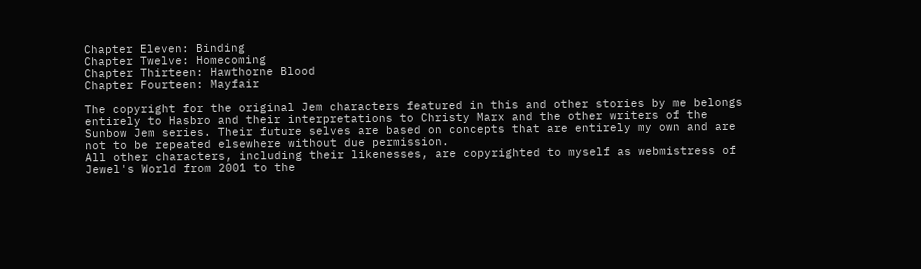Chapter Eleven: Binding
Chapter Twelve: Homecoming
Chapter Thirteen: Hawthorne Blood
Chapter Fourteen: Mayfair

The copyright for the original Jem characters featured in this and other stories by me belongs entirely to Hasbro and their interpretations to Christy Marx and the other writers of the Sunbow Jem series. Their future selves are based on concepts that are entirely my own and are not to be repeated elsewhere without due permission.
All other characters, including their likenesses, are copyrighted to myself as webmistress of Jewel's World from 2001 to the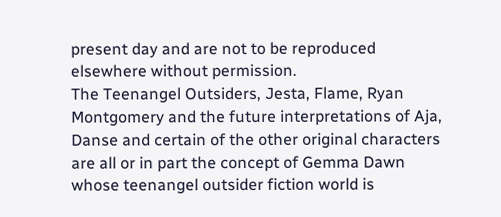present day and are not to be reproduced elsewhere without permission.
The Teenangel Outsiders, Jesta, Flame, Ryan Montgomery and the future interpretations of Aja, Danse and certain of the other original characters are all or in part the concept of Gemma Dawn whose teenangel outsider fiction world is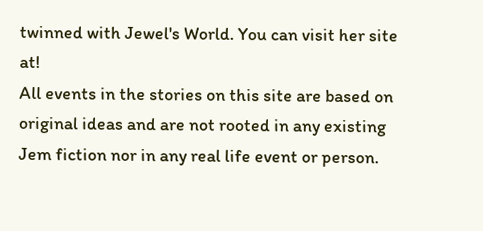twinned with Jewel's World. You can visit her site at!
All events in the stories on this site are based on original ideas and are not rooted in any existing Jem fiction nor in any real life event or person.